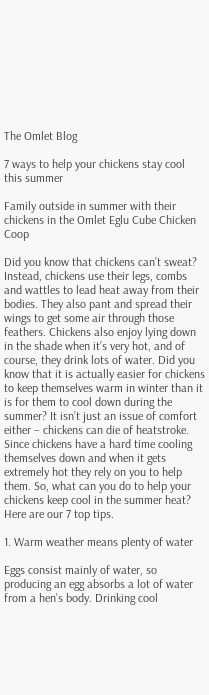The Omlet Blog

7 ways to help your chickens stay cool this summer

Family outside in summer with their chickens in the Omlet Eglu Cube Chicken Coop

Did you know that chickens can’t sweat? Instead, chickens use their legs, combs and wattles to lead heat away from their bodies. They also pant and spread their wings to get some air through those feathers. Chickens also enjoy lying down in the shade when it’s very hot, and of course, they drink lots of water. Did you know that it is actually easier for chickens to keep themselves warm in winter than it is for them to cool down during the summer? It isn’t just an issue of comfort either – chickens can die of heatstroke. Since chickens have a hard time cooling themselves down and when it gets extremely hot they rely on you to help them. So, what can you do to help your chickens keep cool in the summer heat? Here are our 7 top tips.

1. Warm weather means plenty of water

Eggs consist mainly of water, so producing an egg absorbs a lot of water from a hen’s body. Drinking cool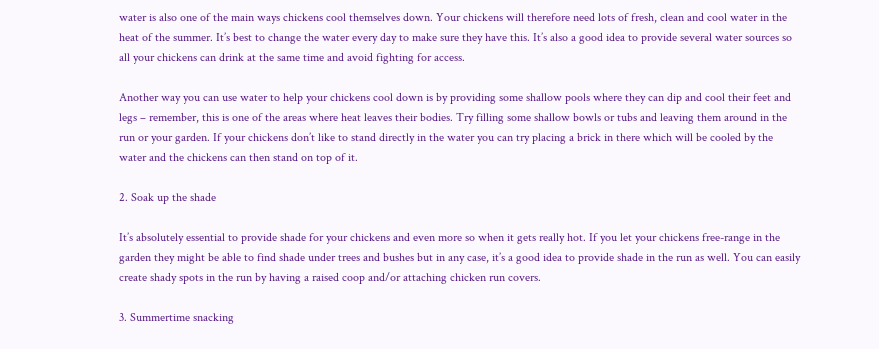water is also one of the main ways chickens cool themselves down. Your chickens will therefore need lots of fresh, clean and cool water in the heat of the summer. It’s best to change the water every day to make sure they have this. It’s also a good idea to provide several water sources so all your chickens can drink at the same time and avoid fighting for access.

Another way you can use water to help your chickens cool down is by providing some shallow pools where they can dip and cool their feet and legs – remember, this is one of the areas where heat leaves their bodies. Try filling some shallow bowls or tubs and leaving them around in the run or your garden. If your chickens don’t like to stand directly in the water you can try placing a brick in there which will be cooled by the water and the chickens can then stand on top of it.

2. Soak up the shade

It’s absolutely essential to provide shade for your chickens and even more so when it gets really hot. If you let your chickens free-range in the garden they might be able to find shade under trees and bushes but in any case, it’s a good idea to provide shade in the run as well. You can easily create shady spots in the run by having a raised coop and/or attaching chicken run covers.

3. Summertime snacking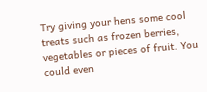Try giving your hens some cool treats such as frozen berries, vegetables or pieces of fruit. You could even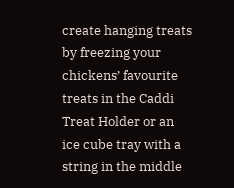create hanging treats by freezing your chickens’ favourite treats in the Caddi Treat Holder or an ice cube tray with a string in the middle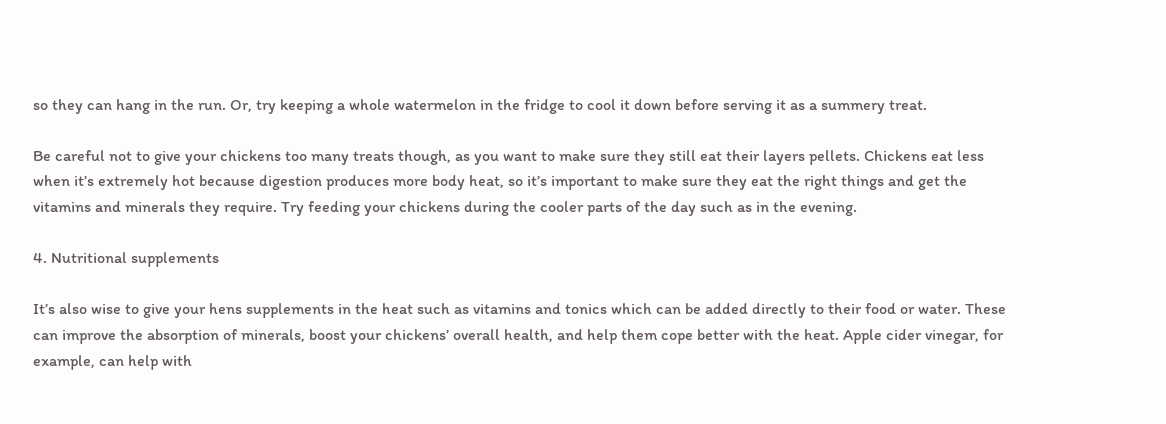so they can hang in the run. Or, try keeping a whole watermelon in the fridge to cool it down before serving it as a summery treat.

Be careful not to give your chickens too many treats though, as you want to make sure they still eat their layers pellets. Chickens eat less when it’s extremely hot because digestion produces more body heat, so it’s important to make sure they eat the right things and get the vitamins and minerals they require. Try feeding your chickens during the cooler parts of the day such as in the evening.

4. Nutritional supplements

It’s also wise to give your hens supplements in the heat such as vitamins and tonics which can be added directly to their food or water. These can improve the absorption of minerals, boost your chickens’ overall health, and help them cope better with the heat. Apple cider vinegar, for example, can help with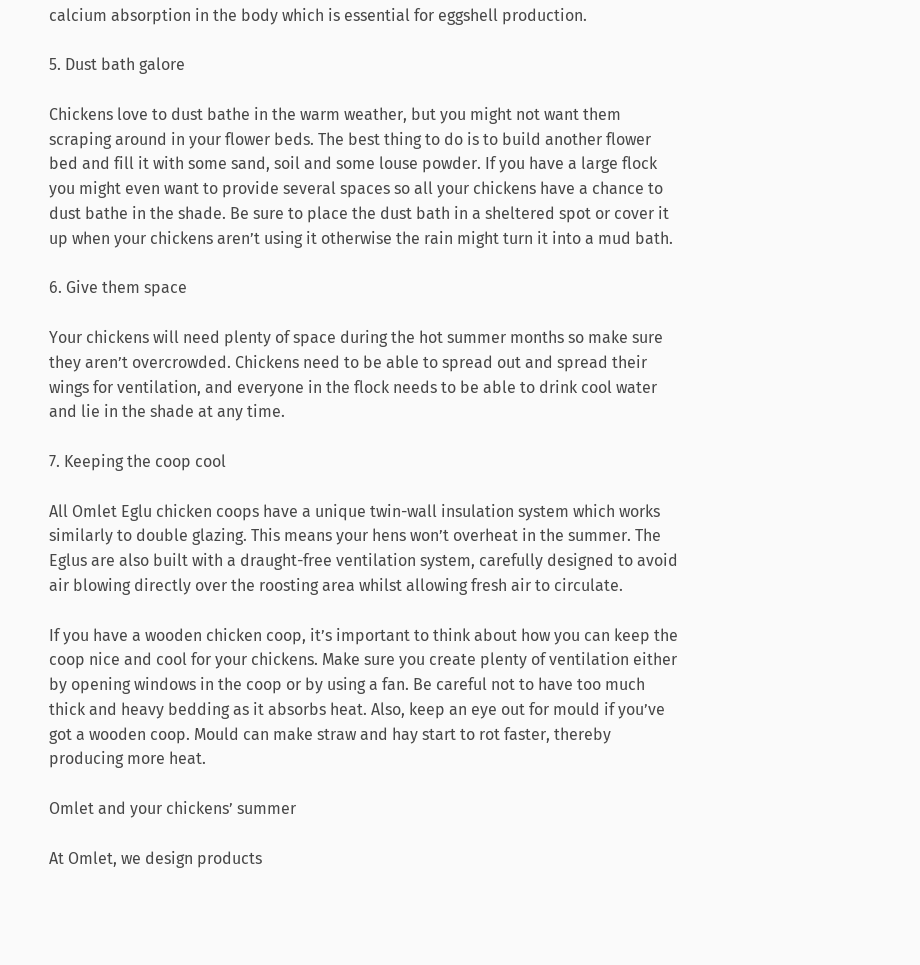calcium absorption in the body which is essential for eggshell production.

5. Dust bath galore

Chickens love to dust bathe in the warm weather, but you might not want them scraping around in your flower beds. The best thing to do is to build another flower bed and fill it with some sand, soil and some louse powder. If you have a large flock you might even want to provide several spaces so all your chickens have a chance to dust bathe in the shade. Be sure to place the dust bath in a sheltered spot or cover it up when your chickens aren’t using it otherwise the rain might turn it into a mud bath.

6. Give them space

Your chickens will need plenty of space during the hot summer months so make sure they aren’t overcrowded. Chickens need to be able to spread out and spread their wings for ventilation, and everyone in the flock needs to be able to drink cool water and lie in the shade at any time.

7. Keeping the coop cool

All Omlet Eglu chicken coops have a unique twin-wall insulation system which works similarly to double glazing. This means your hens won’t overheat in the summer. The Eglus are also built with a draught-free ventilation system, carefully designed to avoid air blowing directly over the roosting area whilst allowing fresh air to circulate.

If you have a wooden chicken coop, it’s important to think about how you can keep the coop nice and cool for your chickens. Make sure you create plenty of ventilation either by opening windows in the coop or by using a fan. Be careful not to have too much thick and heavy bedding as it absorbs heat. Also, keep an eye out for mould if you’ve got a wooden coop. Mould can make straw and hay start to rot faster, thereby producing more heat.

Omlet and your chickens’ summer

At Omlet, we design products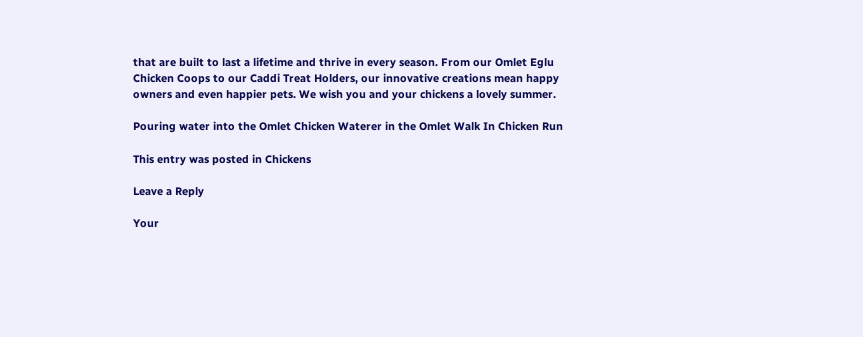that are built to last a lifetime and thrive in every season. From our Omlet Eglu Chicken Coops to our Caddi Treat Holders, our innovative creations mean happy owners and even happier pets. We wish you and your chickens a lovely summer.

Pouring water into the Omlet Chicken Waterer in the Omlet Walk In Chicken Run

This entry was posted in Chickens

Leave a Reply

Your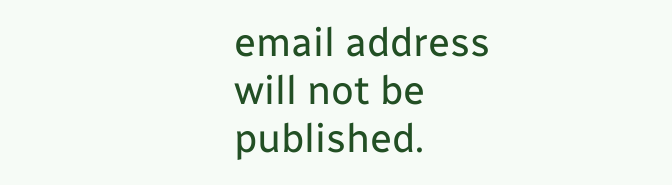email address will not be published.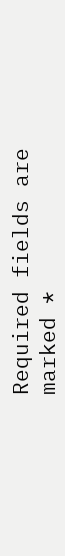Required fields are marked *